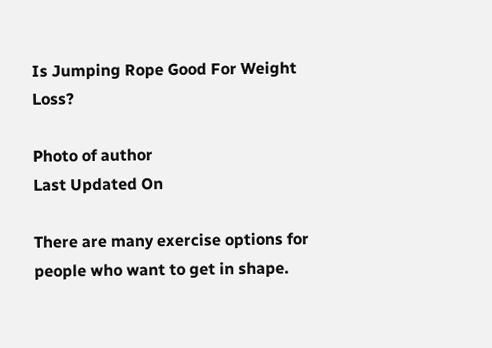Is Jumping Rope Good For Weight Loss?

Photo of author
Last Updated On

There are many exercise options for people who want to get in shape.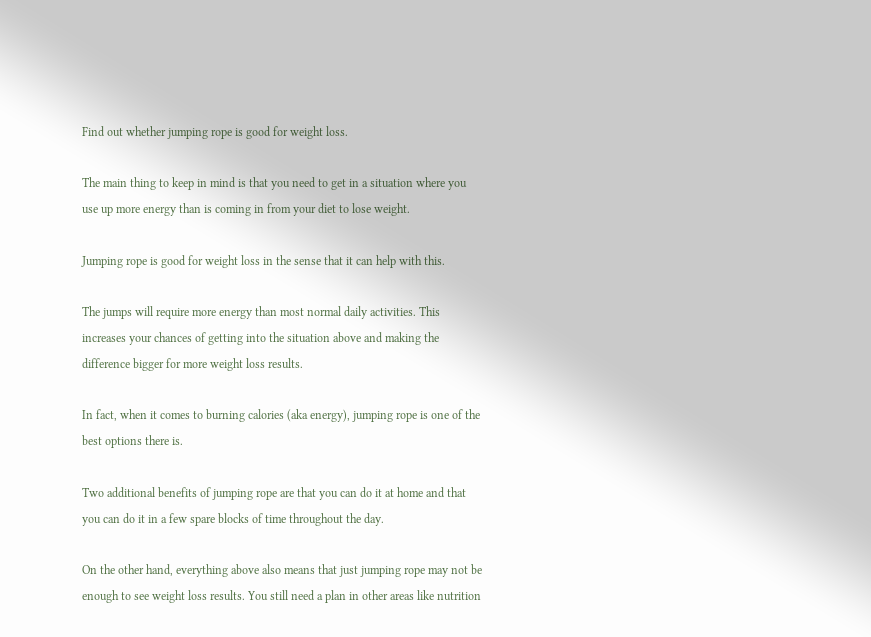Find out whether jumping rope is good for weight loss.

The main thing to keep in mind is that you need to get in a situation where you use up more energy than is coming in from your diet to lose weight.

Jumping rope is good for weight loss in the sense that it can help with this.

The jumps will require more energy than most normal daily activities. This increases your chances of getting into the situation above and making the difference bigger for more weight loss results.

In fact, when it comes to burning calories (aka energy), jumping rope is one of the best options there is.

Two additional benefits of jumping rope are that you can do it at home and that you can do it in a few spare blocks of time throughout the day.

On the other hand, everything above also means that just jumping rope may not be enough to see weight loss results. You still need a plan in other areas like nutrition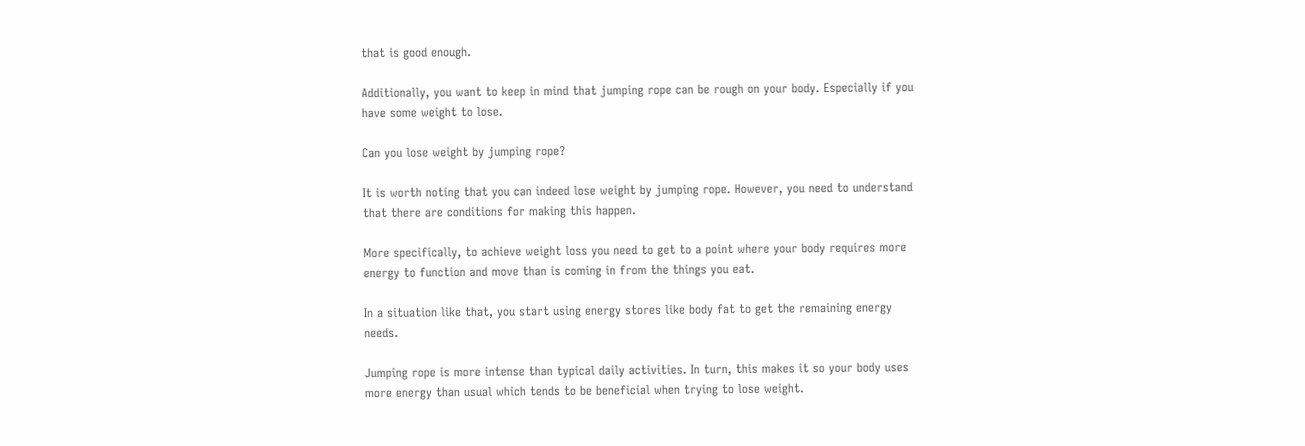that is good enough.

Additionally, you want to keep in mind that jumping rope can be rough on your body. Especially if you have some weight to lose.

Can you lose weight by jumping rope?

It is worth noting that you can indeed lose weight by jumping rope. However, you need to understand that there are conditions for making this happen.

More specifically, to achieve weight loss you need to get to a point where your body requires more energy to function and move than is coming in from the things you eat.

In a situation like that, you start using energy stores like body fat to get the remaining energy needs.

Jumping rope is more intense than typical daily activities. In turn, this makes it so your body uses more energy than usual which tends to be beneficial when trying to lose weight.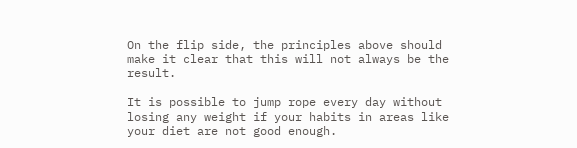On the flip side, the principles above should make it clear that this will not always be the result.

It is possible to jump rope every day without losing any weight if your habits in areas like your diet are not good enough.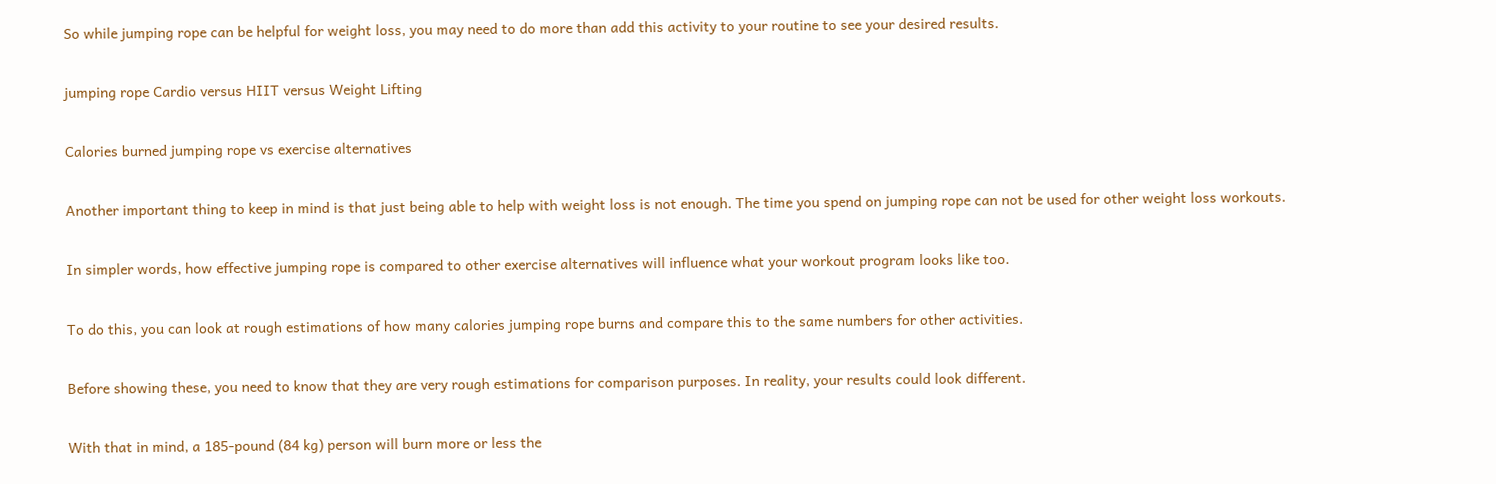So while jumping rope can be helpful for weight loss, you may need to do more than add this activity to your routine to see your desired results.

jumping rope Cardio versus HIIT versus Weight Lifting

Calories burned jumping rope vs exercise alternatives

Another important thing to keep in mind is that just being able to help with weight loss is not enough. The time you spend on jumping rope can not be used for other weight loss workouts.

In simpler words, how effective jumping rope is compared to other exercise alternatives will influence what your workout program looks like too.

To do this, you can look at rough estimations of how many calories jumping rope burns and compare this to the same numbers for other activities.

Before showing these, you need to know that they are very rough estimations for comparison purposes. In reality, your results could look different.

With that in mind, a 185-pound (84 kg) person will burn more or less the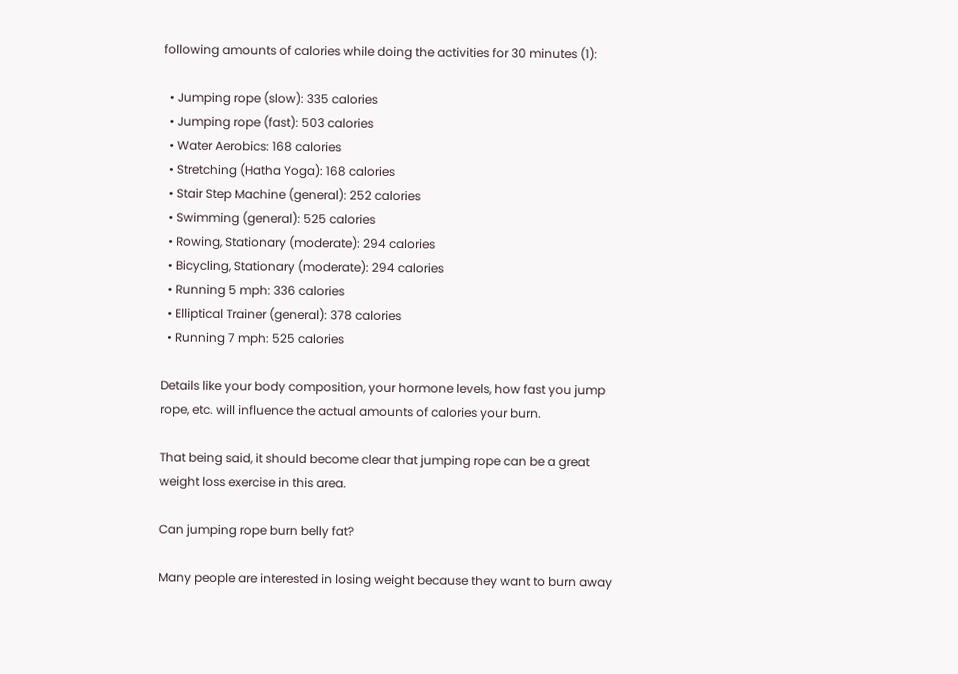following amounts of calories while doing the activities for 30 minutes (1):

  • Jumping rope (slow): 335 calories
  • Jumping rope (fast): 503 calories
  • Water Aerobics: 168 calories
  • Stretching (Hatha Yoga): 168 calories
  • Stair Step Machine (general): 252 calories
  • Swimming (general): 525 calories
  • Rowing, Stationary (moderate): 294 calories
  • Bicycling, Stationary (moderate): 294 calories
  • Running 5 mph: 336 calories
  • Elliptical Trainer (general): 378 calories
  • Running 7 mph: 525 calories

Details like your body composition, your hormone levels, how fast you jump rope, etc. will influence the actual amounts of calories your burn.

That being said, it should become clear that jumping rope can be a great weight loss exercise in this area.

Can jumping rope burn belly fat?

Many people are interested in losing weight because they want to burn away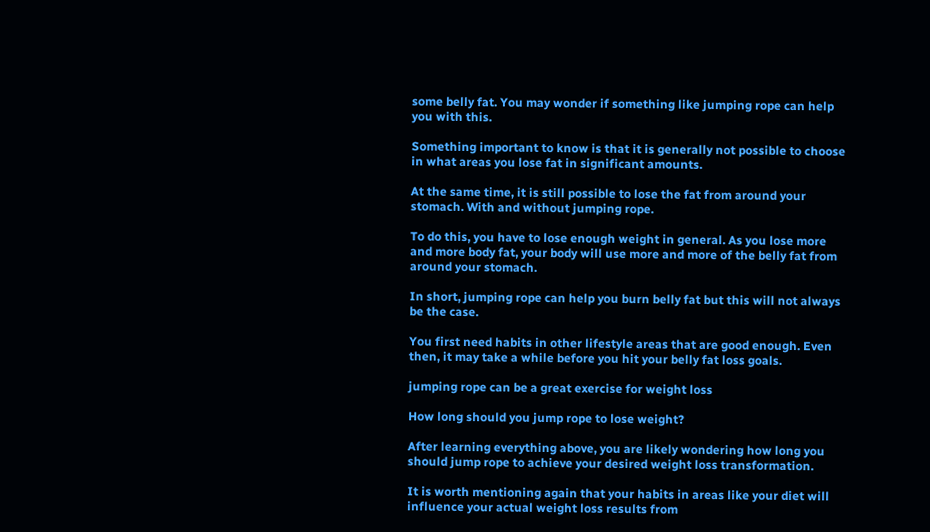some belly fat. You may wonder if something like jumping rope can help you with this.

Something important to know is that it is generally not possible to choose in what areas you lose fat in significant amounts.

At the same time, it is still possible to lose the fat from around your stomach. With and without jumping rope.

To do this, you have to lose enough weight in general. As you lose more and more body fat, your body will use more and more of the belly fat from around your stomach.

In short, jumping rope can help you burn belly fat but this will not always be the case.

You first need habits in other lifestyle areas that are good enough. Even then, it may take a while before you hit your belly fat loss goals.

jumping rope can be a great exercise for weight loss

How long should you jump rope to lose weight?

After learning everything above, you are likely wondering how long you should jump rope to achieve your desired weight loss transformation.

It is worth mentioning again that your habits in areas like your diet will influence your actual weight loss results from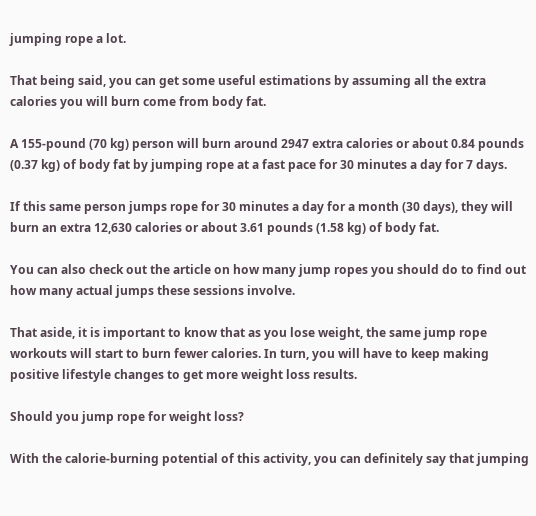jumping rope a lot.

That being said, you can get some useful estimations by assuming all the extra calories you will burn come from body fat.

A 155-pound (70 kg) person will burn around 2947 extra calories or about 0.84 pounds (0.37 kg) of body fat by jumping rope at a fast pace for 30 minutes a day for 7 days.

If this same person jumps rope for 30 minutes a day for a month (30 days), they will burn an extra 12,630 calories or about 3.61 pounds (1.58 kg) of body fat.

You can also check out the article on how many jump ropes you should do to find out how many actual jumps these sessions involve.

That aside, it is important to know that as you lose weight, the same jump rope workouts will start to burn fewer calories. In turn, you will have to keep making positive lifestyle changes to get more weight loss results.

Should you jump rope for weight loss?

With the calorie-burning potential of this activity, you can definitely say that jumping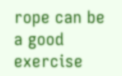rope can be a good exercise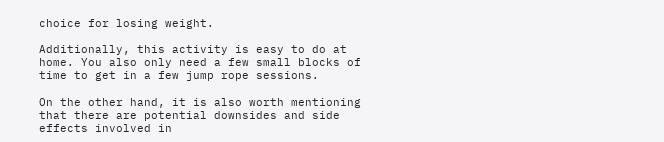choice for losing weight.

Additionally, this activity is easy to do at home. You also only need a few small blocks of time to get in a few jump rope sessions.

On the other hand, it is also worth mentioning that there are potential downsides and side effects involved in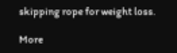skipping rope for weight loss.

More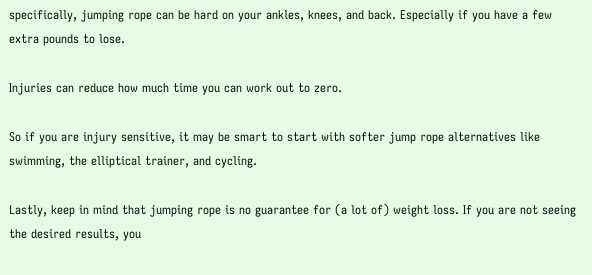specifically, jumping rope can be hard on your ankles, knees, and back. Especially if you have a few extra pounds to lose.

Injuries can reduce how much time you can work out to zero.

So if you are injury sensitive, it may be smart to start with softer jump rope alternatives like swimming, the elliptical trainer, and cycling.

Lastly, keep in mind that jumping rope is no guarantee for (a lot of) weight loss. If you are not seeing the desired results, you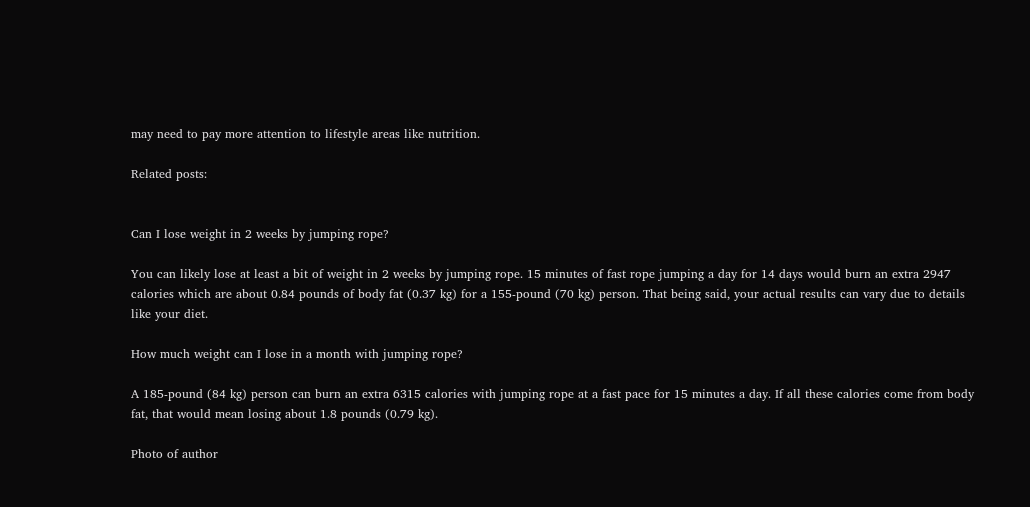may need to pay more attention to lifestyle areas like nutrition.

Related posts:


Can I lose weight in 2 weeks by jumping rope?

You can likely lose at least a bit of weight in 2 weeks by jumping rope. 15 minutes of fast rope jumping a day for 14 days would burn an extra 2947 calories which are about 0.84 pounds of body fat (0.37 kg) for a 155-pound (70 kg) person. That being said, your actual results can vary due to details like your diet.

How much weight can I lose in a month with jumping rope?

A 185-pound (84 kg) person can burn an extra 6315 calories with jumping rope at a fast pace for 15 minutes a day. If all these calories come from body fat, that would mean losing about 1.8 pounds (0.79 kg).

Photo of author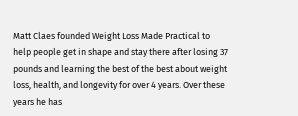Matt Claes founded Weight Loss Made Practical to help people get in shape and stay there after losing 37 pounds and learning the best of the best about weight loss, health, and longevity for over 4 years. Over these years he has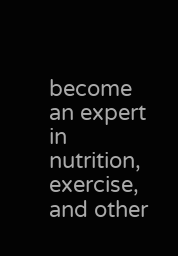become an expert in nutrition, exercise, and other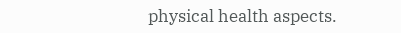physical health aspects.